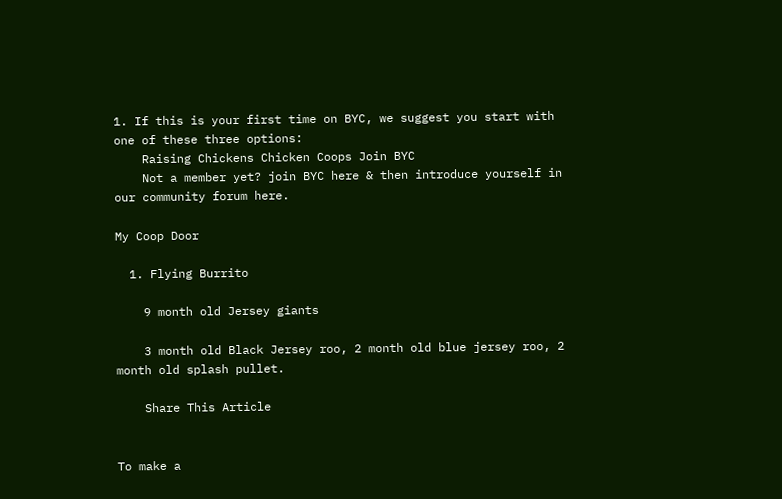1. If this is your first time on BYC, we suggest you start with one of these three options:
    Raising Chickens Chicken Coops Join BYC
    Not a member yet? join BYC here & then introduce yourself in our community forum here.

My Coop Door

  1. Flying Burrito

    9 month old Jersey giants

    3 month old Black Jersey roo, 2 month old blue jersey roo, 2 month old splash pullet.

    Share This Article


To make a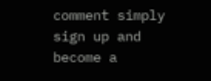comment simply sign up and become a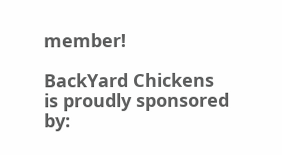member!

BackYard Chickens is proudly sponsored by: